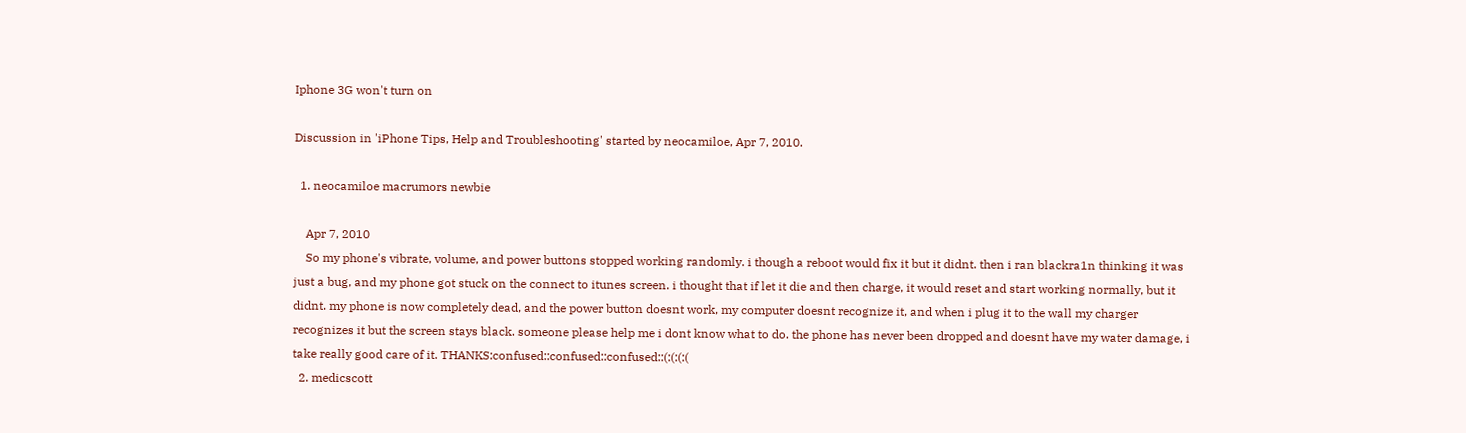Iphone 3G won't turn on

Discussion in 'iPhone Tips, Help and Troubleshooting' started by neocamiloe, Apr 7, 2010.

  1. neocamiloe macrumors newbie

    Apr 7, 2010
    So my phone's vibrate, volume, and power buttons stopped working randomly. i though a reboot would fix it but it didnt. then i ran blackra1n thinking it was just a bug, and my phone got stuck on the connect to itunes screen. i thought that if let it die and then charge, it would reset and start working normally, but it didnt. my phone is now completely dead, and the power button doesnt work, my computer doesnt recognize it, and when i plug it to the wall my charger recognizes it but the screen stays black. someone please help me i dont know what to do. the phone has never been dropped and doesnt have my water damage, i take really good care of it. THANKS:confused::confused::confused::(:(:(:(
  2. medicscott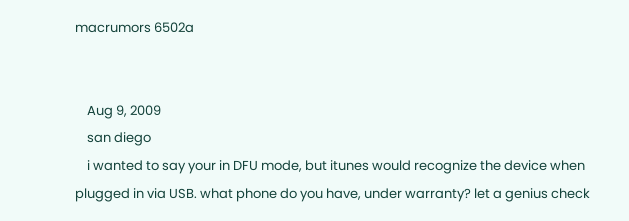macrumors 6502a


    Aug 9, 2009
    san diego
    i wanted to say your in DFU mode, but itunes would recognize the device when plugged in via USB. what phone do you have, under warranty? let a genius check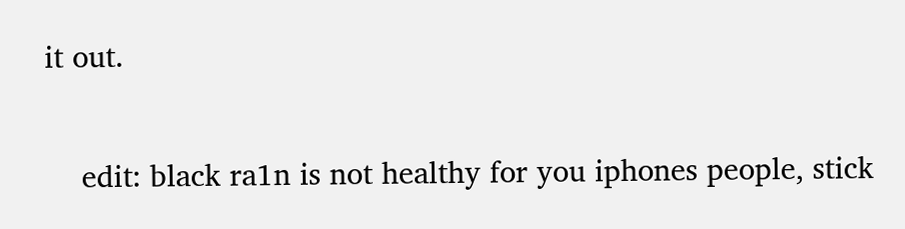it out.

    edit: black ra1n is not healthy for you iphones people, stick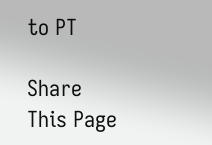to PT

Share This Page